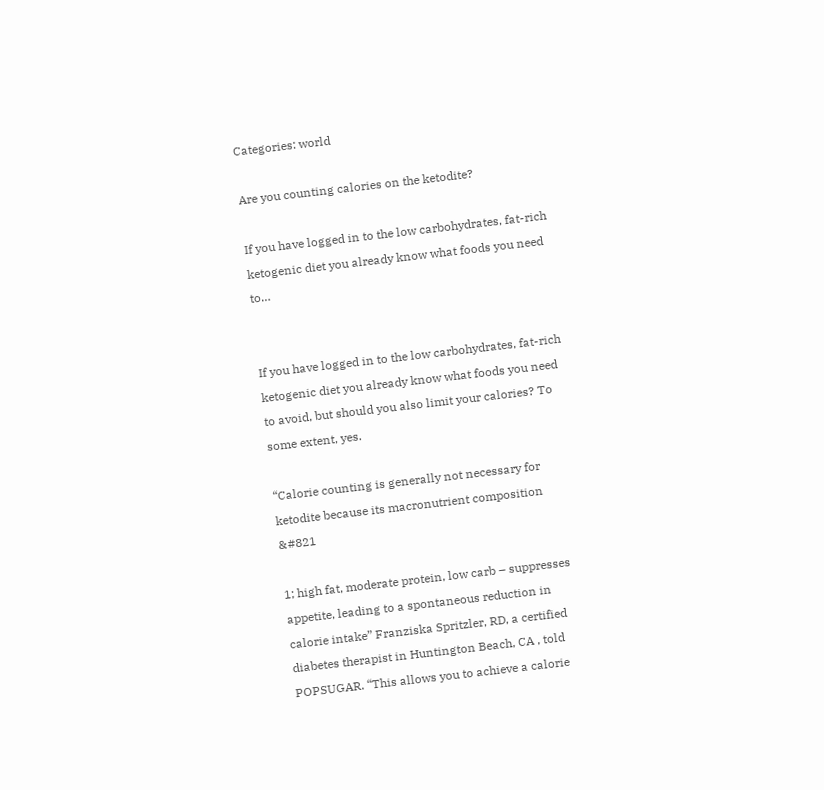Categories: world

Are you counting calories on the ketodite?

If you have logged in to the low carbohydrates, fat-rich ketogenic diet you already know what foods you need to…


If you have logged in to the low carbohydrates, fat-rich ketogenic diet you already know what foods you need to avoid, but should you also limit your calories? To some extent, yes.

“Calorie counting is generally not necessary for ketodite because its macronutrient composition &#821

1; high fat, moderate protein, low carb – suppresses appetite, leading to a spontaneous reduction in calorie intake” Franziska Spritzler, RD, a certified diabetes therapist in Huntington Beach, CA , told POPSUGAR. “This allows you to achieve a calorie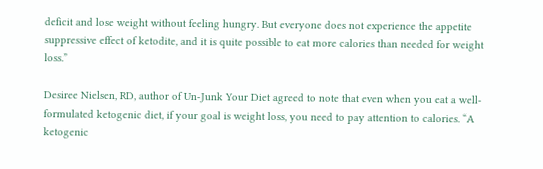deficit and lose weight without feeling hungry. But everyone does not experience the appetite suppressive effect of ketodite, and it is quite possible to eat more calories than needed for weight loss.”

Desiree Nielsen, RD, author of Un-Junk Your Diet agreed to note that even when you eat a well-formulated ketogenic diet, if your goal is weight loss, you need to pay attention to calories. “A ketogenic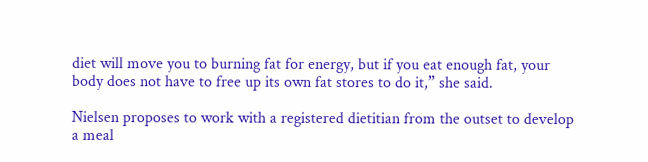diet will move you to burning fat for energy, but if you eat enough fat, your body does not have to free up its own fat stores to do it,” she said.

Nielsen proposes to work with a registered dietitian from the outset to develop a meal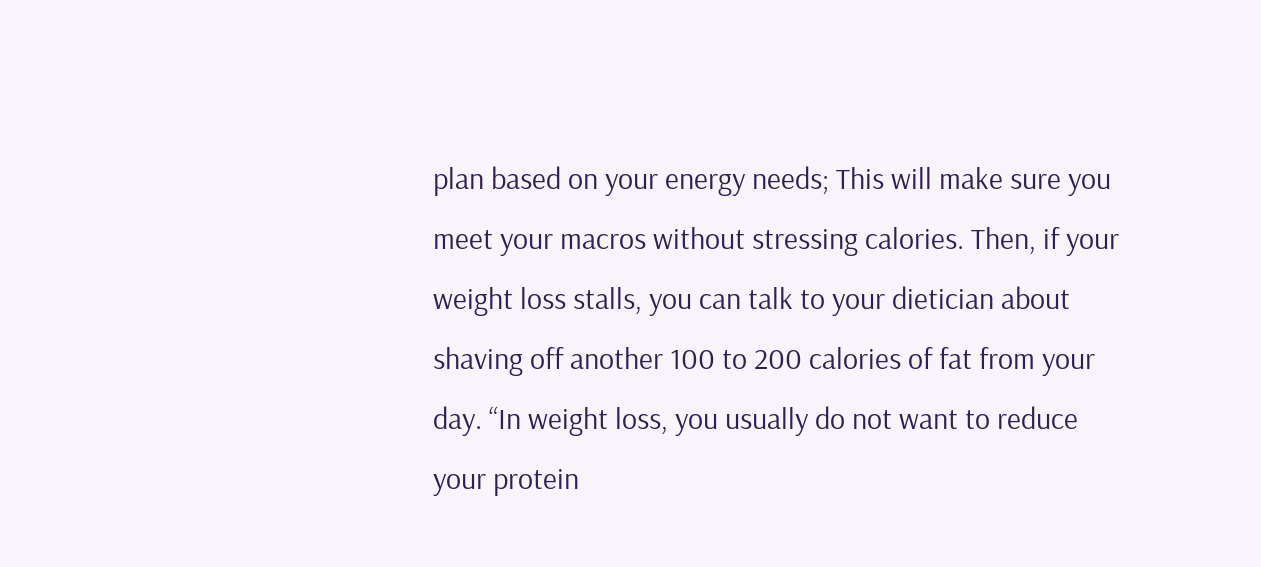plan based on your energy needs; This will make sure you meet your macros without stressing calories. Then, if your weight loss stalls, you can talk to your dietician about shaving off another 100 to 200 calories of fat from your day. “In weight loss, you usually do not want to reduce your protein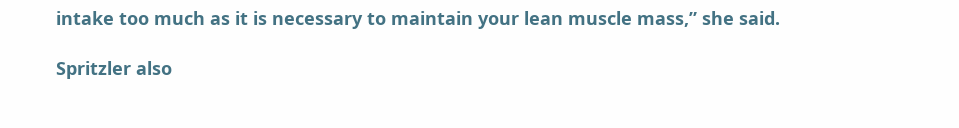intake too much as it is necessary to maintain your lean muscle mass,” she said.

Spritzler also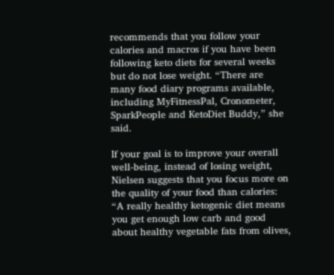recommends that you follow your calories and macros if you have been following keto diets for several weeks but do not lose weight. “There are many food diary programs available, including MyFitnessPal, Cronometer, SparkPeople and KetoDiet Buddy,” she said.

If your goal is to improve your overall well-being, instead of losing weight, Nielsen suggests that you focus more on the quality of your food than calories: “A really healthy ketogenic diet means you get enough low carb and good about healthy vegetable fats from olives,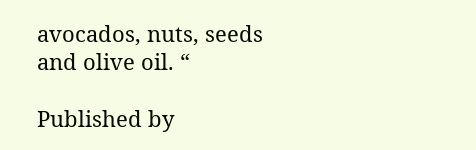avocados, nuts, seeds and olive oil. “

Published by